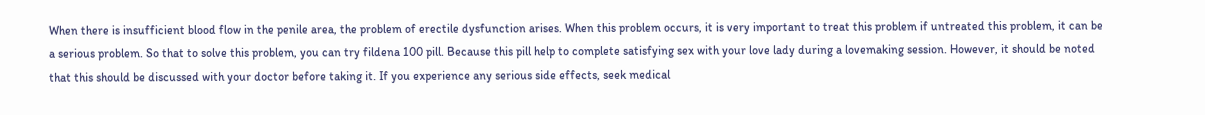When there is insufficient blood flow in the penile area, the problem of erectile dysfunction arises. When this problem occurs, it is very important to treat this problem if untreated this problem, it can be a serious problem. So that to solve this problem, you can try fildena 100 pill. Because this pill help to complete satisfying sex with your love lady during a lovemaking session. However, it should be noted that this should be discussed with your doctor before taking it. If you experience any serious side effects, seek medical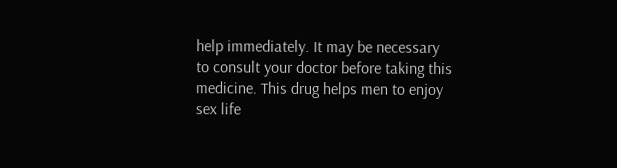help immediately. It may be necessary to consult your doctor before taking this medicine. This drug helps men to enjoy sex life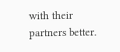with their partners better.